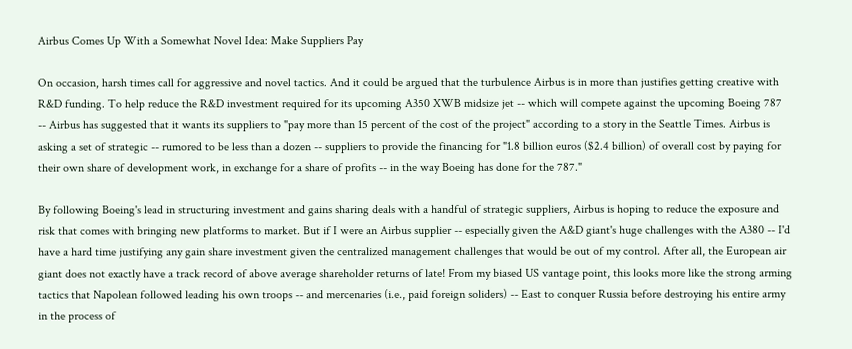Airbus Comes Up With a Somewhat Novel Idea: Make Suppliers Pay

On occasion, harsh times call for aggressive and novel tactics. And it could be argued that the turbulence Airbus is in more than justifies getting creative with R&D funding. To help reduce the R&D investment required for its upcoming A350 XWB midsize jet -- which will compete against the upcoming Boeing 787 -- Airbus has suggested that it wants its suppliers to "pay more than 15 percent of the cost of the project" according to a story in the Seattle Times. Airbus is asking a set of strategic -- rumored to be less than a dozen -- suppliers to provide the financing for "1.8 billion euros ($2.4 billion) of overall cost by paying for their own share of development work, in exchange for a share of profits -- in the way Boeing has done for the 787."

By following Boeing's lead in structuring investment and gains sharing deals with a handful of strategic suppliers, Airbus is hoping to reduce the exposure and risk that comes with bringing new platforms to market. But if I were an Airbus supplier -- especially given the A&D giant's huge challenges with the A380 -- I'd have a hard time justifying any gain share investment given the centralized management challenges that would be out of my control. After all, the European air giant does not exactly have a track record of above average shareholder returns of late! From my biased US vantage point, this looks more like the strong arming tactics that Napolean followed leading his own troops -- and mercenaries (i.e., paid foreign soliders) -- East to conquer Russia before destroying his entire army in the process of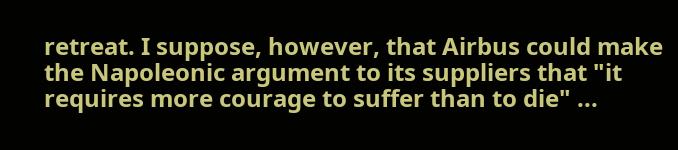retreat. I suppose, however, that Airbus could make the Napoleonic argument to its suppliers that "it requires more courage to suffer than to die" ...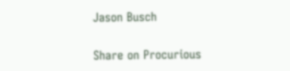Jason Busch

Share on Procurious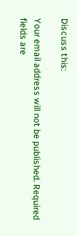Discuss this:

Your email address will not be published. Required fields are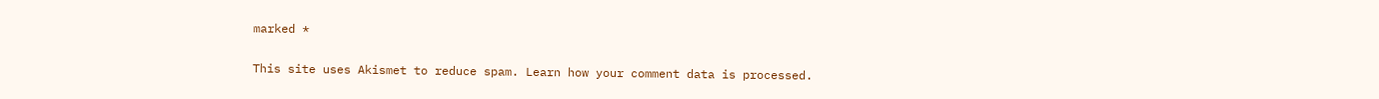marked *

This site uses Akismet to reduce spam. Learn how your comment data is processed.